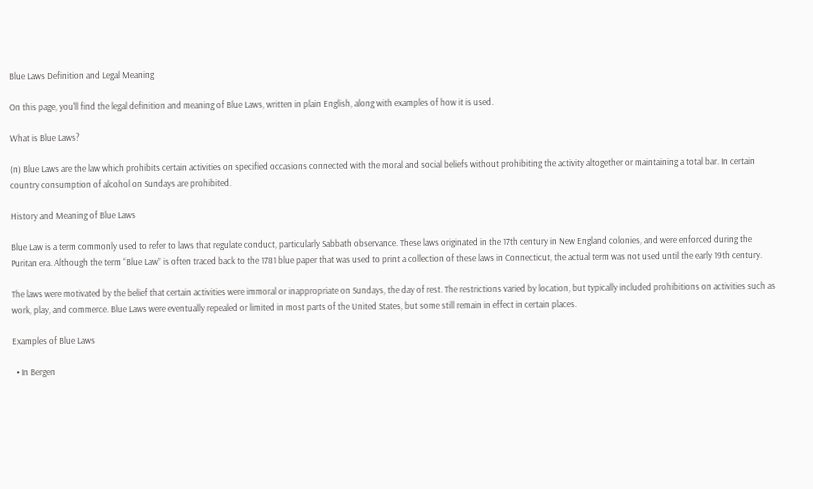Blue Laws Definition and Legal Meaning

On this page, you'll find the legal definition and meaning of Blue Laws, written in plain English, along with examples of how it is used.

What is Blue Laws?

(n) Blue Laws are the law which prohibits certain activities on specified occasions connected with the moral and social beliefs without prohibiting the activity altogether or maintaining a total bar. In certain country consumption of alcohol on Sundays are prohibited.

History and Meaning of Blue Laws

Blue Law is a term commonly used to refer to laws that regulate conduct, particularly Sabbath observance. These laws originated in the 17th century in New England colonies, and were enforced during the Puritan era. Although the term “Blue Law” is often traced back to the 1781 blue paper that was used to print a collection of these laws in Connecticut, the actual term was not used until the early 19th century.

The laws were motivated by the belief that certain activities were immoral or inappropriate on Sundays, the day of rest. The restrictions varied by location, but typically included prohibitions on activities such as work, play, and commerce. Blue Laws were eventually repealed or limited in most parts of the United States, but some still remain in effect in certain places.

Examples of Blue Laws

  • In Bergen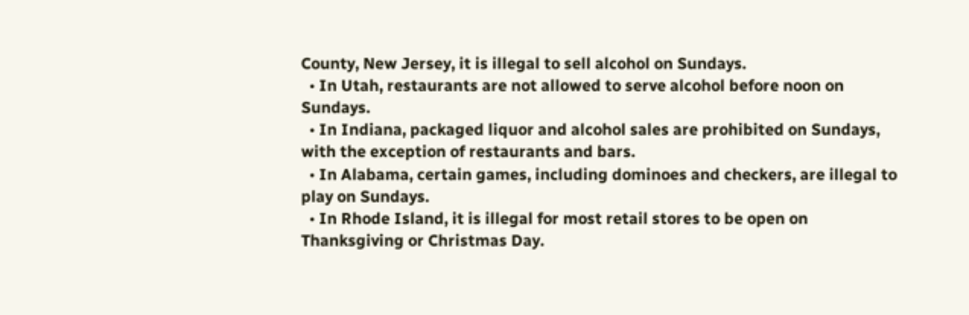County, New Jersey, it is illegal to sell alcohol on Sundays.
  • In Utah, restaurants are not allowed to serve alcohol before noon on Sundays.
  • In Indiana, packaged liquor and alcohol sales are prohibited on Sundays, with the exception of restaurants and bars.
  • In Alabama, certain games, including dominoes and checkers, are illegal to play on Sundays.
  • In Rhode Island, it is illegal for most retail stores to be open on Thanksgiving or Christmas Day.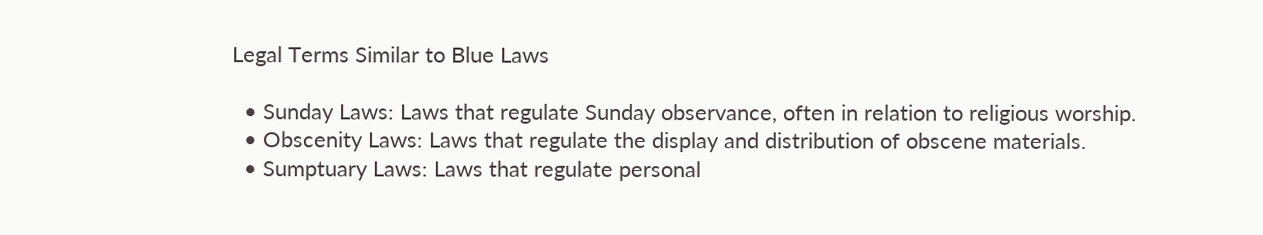Legal Terms Similar to Blue Laws

  • Sunday Laws: Laws that regulate Sunday observance, often in relation to religious worship.
  • Obscenity Laws: Laws that regulate the display and distribution of obscene materials.
  • Sumptuary Laws: Laws that regulate personal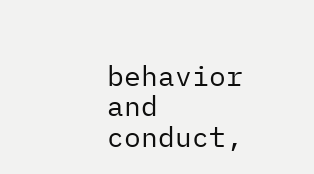behavior and conduct,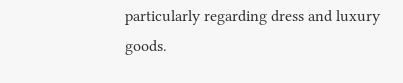particularly regarding dress and luxury goods.